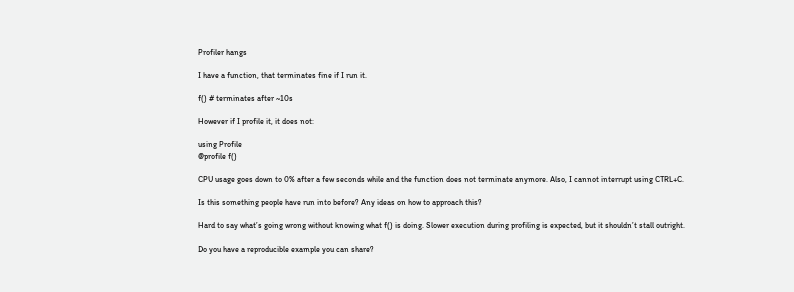Profiler hangs

I have a function, that terminates fine if I run it.

f() # terminates after ~10s

However if I profile it, it does not:

using Profile
@profile f()

CPU usage goes down to 0% after a few seconds while and the function does not terminate anymore. Also, I cannot interrupt using CTRL+C.

Is this something people have run into before? Any ideas on how to approach this?

Hard to say what’s going wrong without knowing what f() is doing. Slower execution during profiling is expected, but it shouldn’t stall outright.

Do you have a reproducible example you can share?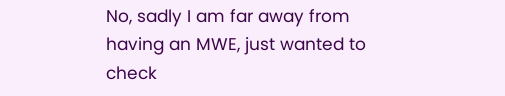No, sadly I am far away from having an MWE, just wanted to check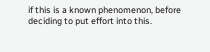if this is a known phenomenon, before deciding to put effort into this.